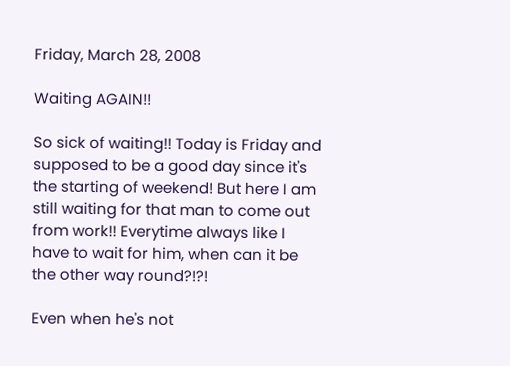Friday, March 28, 2008

Waiting AGAIN!!

So sick of waiting!! Today is Friday and supposed to be a good day since it's the starting of weekend! But here I am still waiting for that man to come out from work!! Everytime always like I have to wait for him, when can it be the other way round?!?!

Even when he's not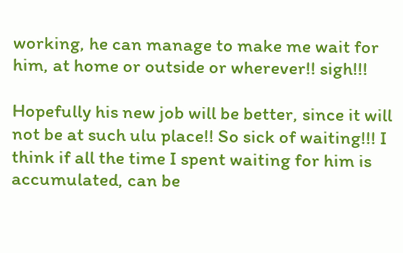working, he can manage to make me wait for him, at home or outside or wherever!! sigh!!!

Hopefully his new job will be better, since it will not be at such ulu place!! So sick of waiting!!! I think if all the time I spent waiting for him is accumulated, can be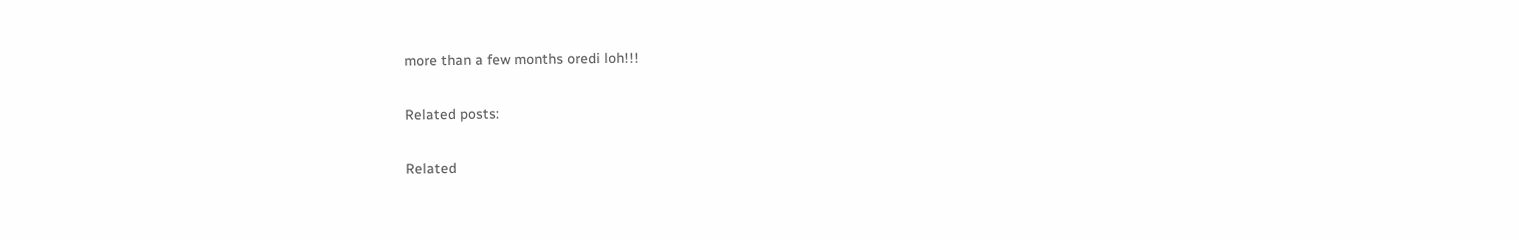more than a few months oredi loh!!!

Related posts:

Related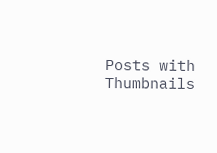Posts with Thumbnails